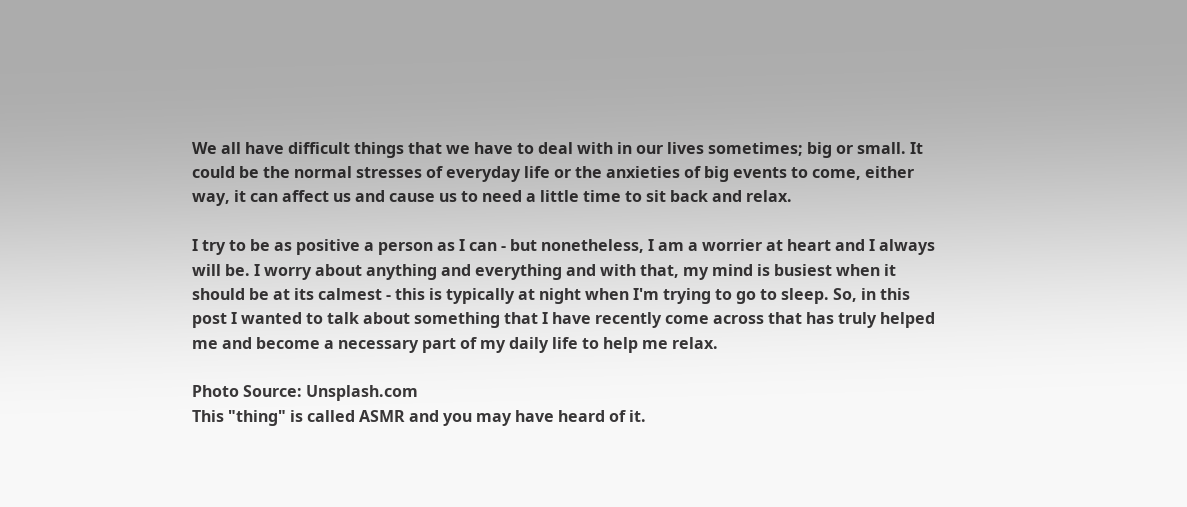We all have difficult things that we have to deal with in our lives sometimes; big or small. It could be the normal stresses of everyday life or the anxieties of big events to come, either way, it can affect us and cause us to need a little time to sit back and relax.

I try to be as positive a person as I can - but nonetheless, I am a worrier at heart and I always will be. I worry about anything and everything and with that, my mind is busiest when it should be at its calmest - this is typically at night when I'm trying to go to sleep. So, in this post I wanted to talk about something that I have recently come across that has truly helped me and become a necessary part of my daily life to help me relax.

Photo Source: Unsplash.com
This "thing" is called ASMR and you may have heard of it.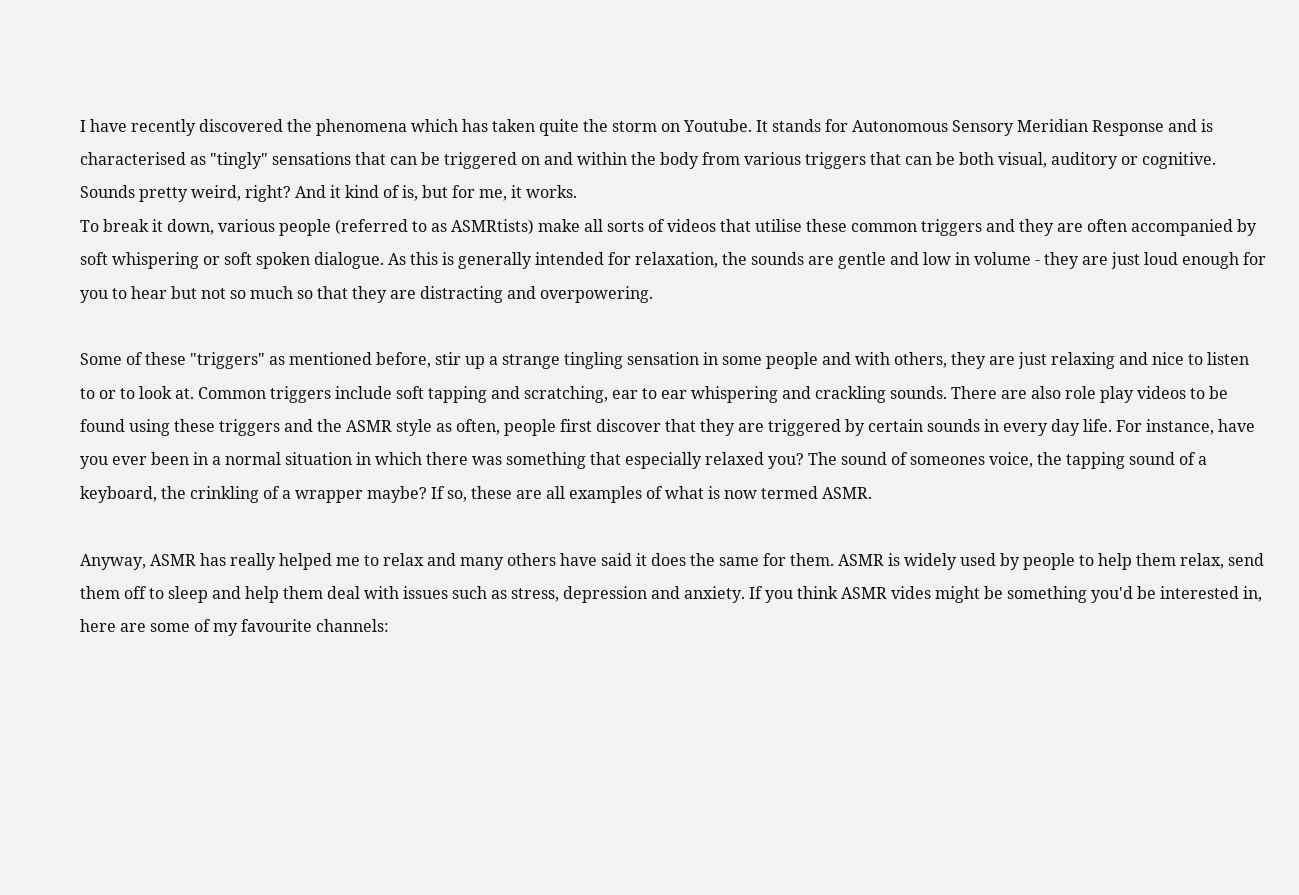I have recently discovered the phenomena which has taken quite the storm on Youtube. It stands for Autonomous Sensory Meridian Response and is characterised as "tingly" sensations that can be triggered on and within the body from various triggers that can be both visual, auditory or cognitive. Sounds pretty weird, right? And it kind of is, but for me, it works.
To break it down, various people (referred to as ASMRtists) make all sorts of videos that utilise these common triggers and they are often accompanied by soft whispering or soft spoken dialogue. As this is generally intended for relaxation, the sounds are gentle and low in volume - they are just loud enough for you to hear but not so much so that they are distracting and overpowering.

Some of these "triggers" as mentioned before, stir up a strange tingling sensation in some people and with others, they are just relaxing and nice to listen to or to look at. Common triggers include soft tapping and scratching, ear to ear whispering and crackling sounds. There are also role play videos to be found using these triggers and the ASMR style as often, people first discover that they are triggered by certain sounds in every day life. For instance, have you ever been in a normal situation in which there was something that especially relaxed you? The sound of someones voice, the tapping sound of a keyboard, the crinkling of a wrapper maybe? If so, these are all examples of what is now termed ASMR.

Anyway, ASMR has really helped me to relax and many others have said it does the same for them. ASMR is widely used by people to help them relax, send them off to sleep and help them deal with issues such as stress, depression and anxiety. If you think ASMR vides might be something you'd be interested in, here are some of my favourite channels: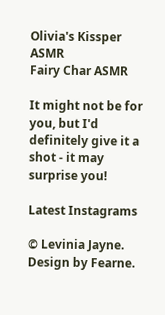Olivia's Kissper ASMR
Fairy Char ASMR

It might not be for you, but I'd definitely give it a shot - it may surprise you!

Latest Instagrams

© Levinia Jayne. Design by Fearne.